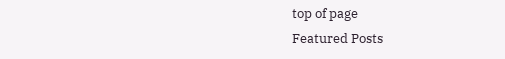top of page
Featured Posts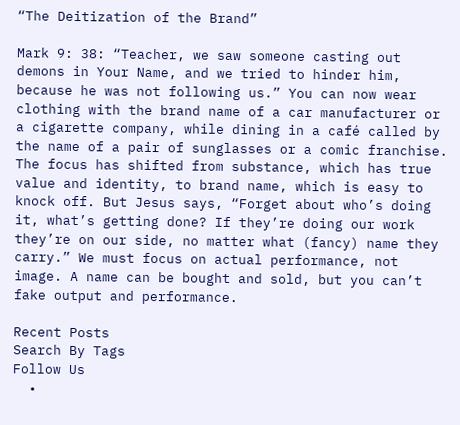“The Deitization of the Brand”

Mark 9: 38: “Teacher, we saw someone casting out demons in Your Name, and we tried to hinder him, because he was not following us.” You can now wear clothing with the brand name of a car manufacturer or a cigarette company, while dining in a café called by the name of a pair of sunglasses or a comic franchise. The focus has shifted from substance, which has true value and identity, to brand name, which is easy to knock off. But Jesus says, “Forget about who’s doing it, what’s getting done? If they’re doing our work they’re on our side, no matter what (fancy) name they carry.” We must focus on actual performance, not image. A name can be bought and sold, but you can’t fake output and performance.

Recent Posts
Search By Tags
Follow Us
  •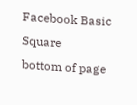Facebook Basic Square
bottom of page